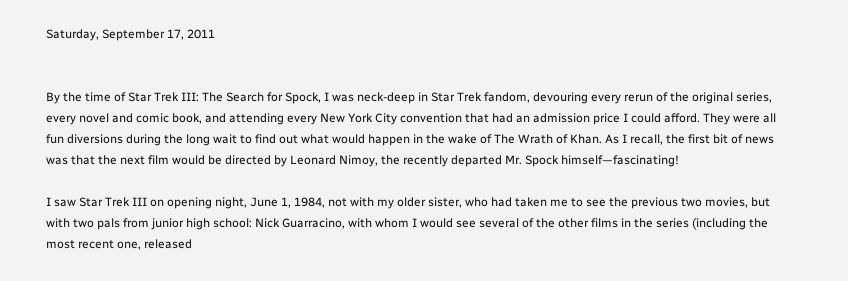Saturday, September 17, 2011


By the time of Star Trek III: The Search for Spock, I was neck-deep in Star Trek fandom, devouring every rerun of the original series, every novel and comic book, and attending every New York City convention that had an admission price I could afford. They were all fun diversions during the long wait to find out what would happen in the wake of The Wrath of Khan. As I recall, the first bit of news was that the next film would be directed by Leonard Nimoy, the recently departed Mr. Spock himself—fascinating!

I saw Star Trek III on opening night, June 1, 1984, not with my older sister, who had taken me to see the previous two movies, but with two pals from junior high school: Nick Guarracino, with whom I would see several of the other films in the series (including the most recent one, released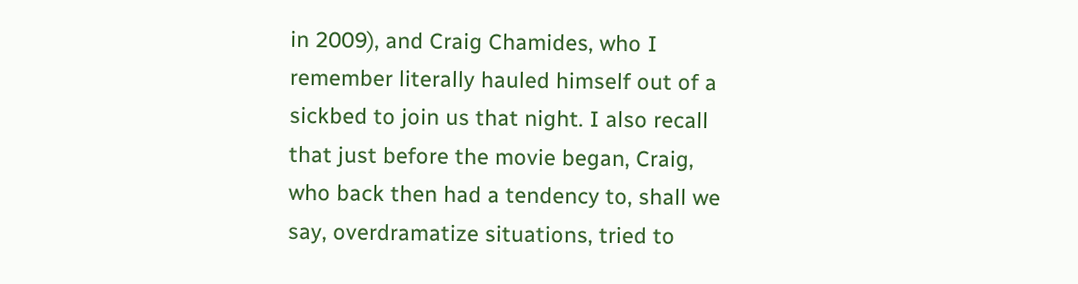in 2009), and Craig Chamides, who I remember literally hauled himself out of a sickbed to join us that night. I also recall that just before the movie began, Craig, who back then had a tendency to, shall we say, overdramatize situations, tried to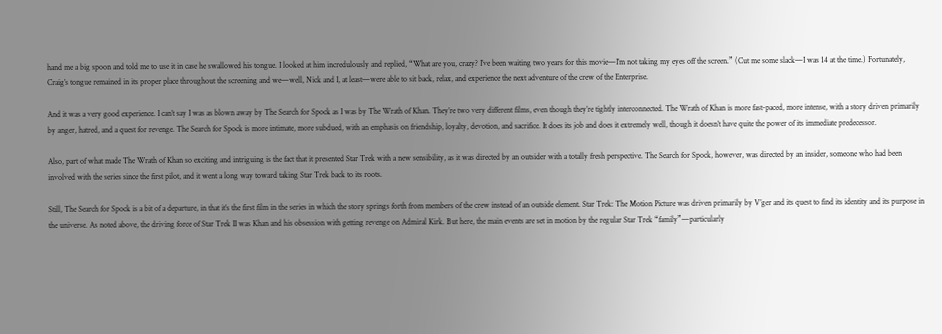hand me a big spoon and told me to use it in case he swallowed his tongue. I looked at him incredulously and replied, “What are you, crazy? I’ve been waiting two years for this movie—I’m not taking my eyes off the screen.” (Cut me some slack—I was 14 at the time.) Fortunately, Craig’s tongue remained in its proper place throughout the screening and we—well, Nick and I, at least—were able to sit back, relax, and experience the next adventure of the crew of the Enterprise.

And it was a very good experience. I can’t say I was as blown away by The Search for Spock as I was by The Wrath of Khan. They’re two very different films, even though they’re tightly interconnected. The Wrath of Khan is more fast-paced, more intense, with a story driven primarily by anger, hatred, and a quest for revenge. The Search for Spock is more intimate, more subdued, with an emphasis on friendship, loyalty, devotion, and sacrifice. It does its job and does it extremely well, though it doesn’t have quite the power of its immediate predecessor.

Also, part of what made The Wrath of Khan so exciting and intriguing is the fact that it presented Star Trek with a new sensibility, as it was directed by an outsider with a totally fresh perspective. The Search for Spock, however, was directed by an insider, someone who had been involved with the series since the first pilot, and it went a long way toward taking Star Trek back to its roots.

Still, The Search for Spock is a bit of a departure, in that it’s the first film in the series in which the story springs forth from members of the crew instead of an outside element. Star Trek: The Motion Picture was driven primarily by V’ger and its quest to find its identity and its purpose in the universe. As noted above, the driving force of Star Trek II was Khan and his obsession with getting revenge on Admiral Kirk. But here, the main events are set in motion by the regular Star Trek “family”—particularly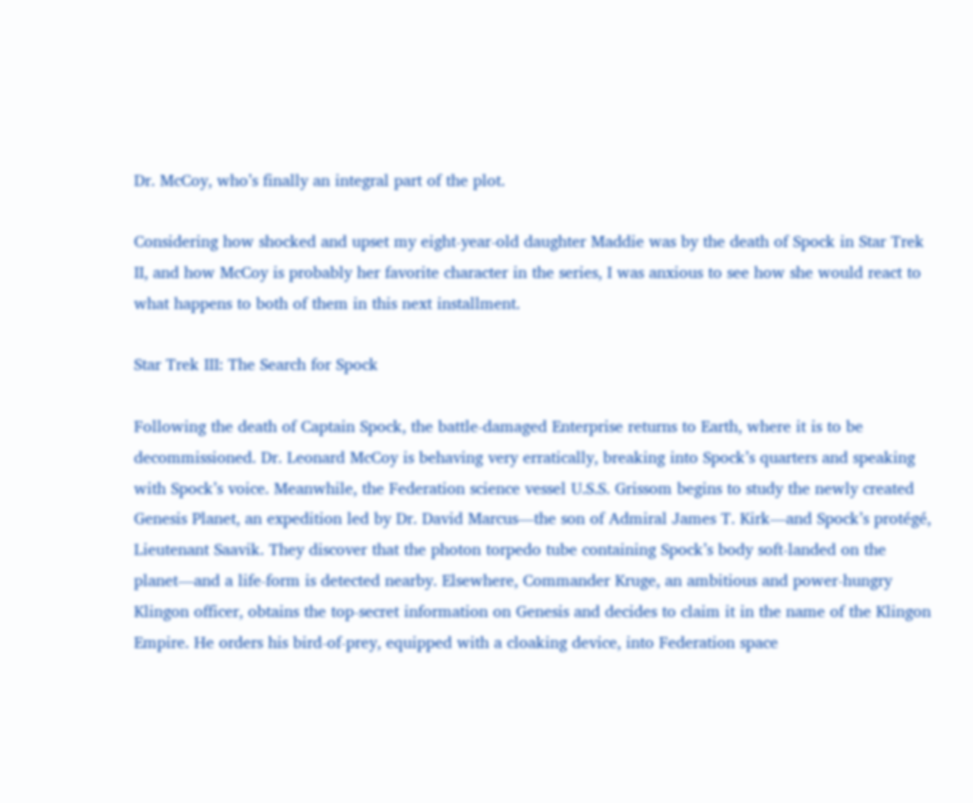Dr. McCoy, who’s finally an integral part of the plot.

Considering how shocked and upset my eight-year-old daughter Maddie was by the death of Spock in Star Trek II, and how McCoy is probably her favorite character in the series, I was anxious to see how she would react to what happens to both of them in this next installment.

Star Trek III: The Search for Spock

Following the death of Captain Spock, the battle-damaged Enterprise returns to Earth, where it is to be decommissioned. Dr. Leonard McCoy is behaving very erratically, breaking into Spock’s quarters and speaking with Spock’s voice. Meanwhile, the Federation science vessel U.S.S. Grissom begins to study the newly created Genesis Planet, an expedition led by Dr. David Marcus—the son of Admiral James T. Kirk—and Spock’s protégé, Lieutenant Saavik. They discover that the photon torpedo tube containing Spock’s body soft-landed on the planet—and a life-form is detected nearby. Elsewhere, Commander Kruge, an ambitious and power-hungry Klingon officer, obtains the top-secret information on Genesis and decides to claim it in the name of the Klingon Empire. He orders his bird-of-prey, equipped with a cloaking device, into Federation space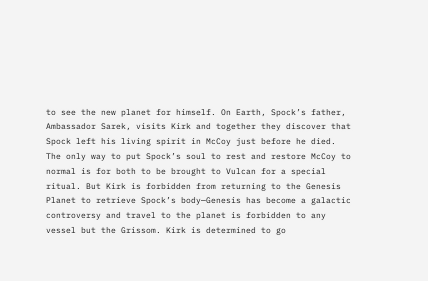to see the new planet for himself. On Earth, Spock’s father, Ambassador Sarek, visits Kirk and together they discover that Spock left his living spirit in McCoy just before he died. The only way to put Spock’s soul to rest and restore McCoy to normal is for both to be brought to Vulcan for a special ritual. But Kirk is forbidden from returning to the Genesis Planet to retrieve Spock’s body—Genesis has become a galactic controversy and travel to the planet is forbidden to any vessel but the Grissom. Kirk is determined to go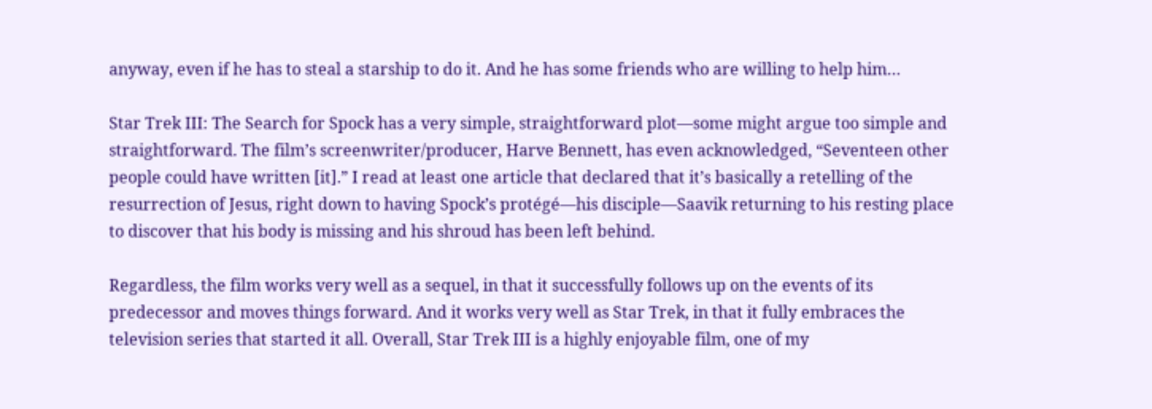anyway, even if he has to steal a starship to do it. And he has some friends who are willing to help him…

Star Trek III: The Search for Spock has a very simple, straightforward plot—some might argue too simple and straightforward. The film’s screenwriter/producer, Harve Bennett, has even acknowledged, “Seventeen other people could have written [it].” I read at least one article that declared that it’s basically a retelling of the resurrection of Jesus, right down to having Spock’s protégé—his disciple—Saavik returning to his resting place to discover that his body is missing and his shroud has been left behind.

Regardless, the film works very well as a sequel, in that it successfully follows up on the events of its predecessor and moves things forward. And it works very well as Star Trek, in that it fully embraces the television series that started it all. Overall, Star Trek III is a highly enjoyable film, one of my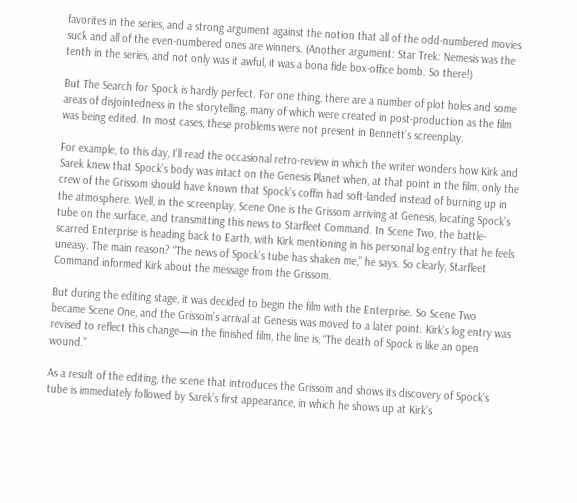favorites in the series, and a strong argument against the notion that all of the odd-numbered movies suck and all of the even-numbered ones are winners. (Another argument: Star Trek: Nemesis was the tenth in the series, and not only was it awful, it was a bona fide box-office bomb. So there!)

But The Search for Spock is hardly perfect. For one thing, there are a number of plot holes and some areas of disjointedness in the storytelling, many of which were created in post-production as the film was being edited. In most cases, these problems were not present in Bennett’s screenplay.

For example, to this day, I’ll read the occasional retro-review in which the writer wonders how Kirk and Sarek knew that Spock’s body was intact on the Genesis Planet when, at that point in the film, only the crew of the Grissom should have known that Spock’s coffin had soft-landed instead of burning up in the atmosphere. Well, in the screenplay, Scene One is the Grissom arriving at Genesis, locating Spock’s tube on the surface, and transmitting this news to Starfleet Command. In Scene Two, the battle-scarred Enterprise is heading back to Earth, with Kirk mentioning in his personal log entry that he feels uneasy. The main reason? “The news of Spock’s tube has shaken me,” he says. So clearly, Starfleet Command informed Kirk about the message from the Grissom.

But during the editing stage, it was decided to begin the film with the Enterprise. So Scene Two became Scene One, and the Grissom’s arrival at Genesis was moved to a later point. Kirk’s log entry was revised to reflect this change—in the finished film, the line is, “The death of Spock is like an open wound.”

As a result of the editing, the scene that introduces the Grissom and shows its discovery of Spock’s tube is immediately followed by Sarek’s first appearance, in which he shows up at Kirk’s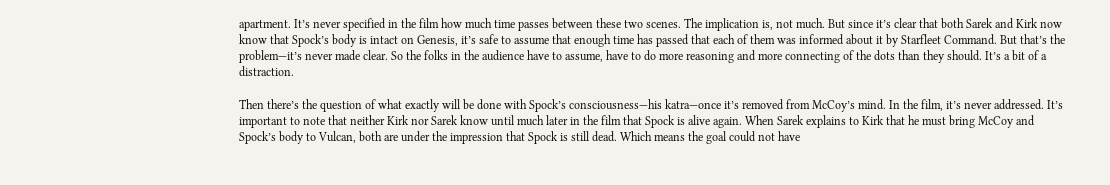apartment. It’s never specified in the film how much time passes between these two scenes. The implication is, not much. But since it’s clear that both Sarek and Kirk now know that Spock’s body is intact on Genesis, it’s safe to assume that enough time has passed that each of them was informed about it by Starfleet Command. But that’s the problem—it’s never made clear. So the folks in the audience have to assume, have to do more reasoning and more connecting of the dots than they should. It’s a bit of a distraction.

Then there’s the question of what exactly will be done with Spock’s consciousness—his katra—once it’s removed from McCoy’s mind. In the film, it’s never addressed. It’s important to note that neither Kirk nor Sarek know until much later in the film that Spock is alive again. When Sarek explains to Kirk that he must bring McCoy and Spock’s body to Vulcan, both are under the impression that Spock is still dead. Which means the goal could not have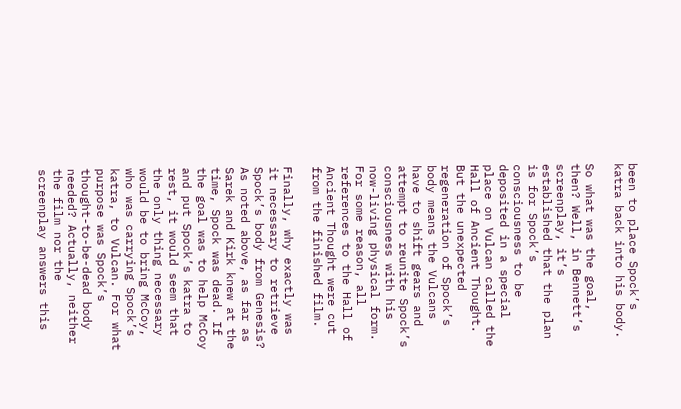been to place Spock’s katra back into his body.

So what was the goal, then? Well, in Bennett’s screenplay, it’s established that the plan is for Spock’s consciousness to be deposited in a special place on Vulcan called the Hall of Ancient Thought. But the unexpected regeneration of Spock’s body means the Vulcans have to shift gears and attempt to reunite Spock’s consciousness with his now-living physical form. For some reason, all references to the Hall of Ancient Thought were cut from the finished film.

Finally, why exactly was it necessary to retrieve Spock’s body from Genesis? As noted above, as far as Sarek and Kirk knew at the time, Spock was dead. If the goal was to help McCoy and put Spock’s katra to rest, it would seem that the only thing necessary would be to bring McCoy, who was carrying Spock’s katra, to Vulcan. For what purpose was Spock’s thought-to-be-dead body needed? Actually, neither the film nor the screenplay answers this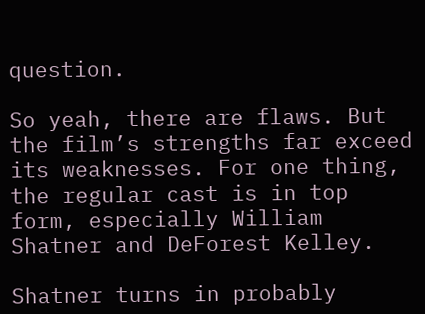question.

So yeah, there are flaws. But the film’s strengths far exceed its weaknesses. For one thing, the regular cast is in top form, especially William Shatner and DeForest Kelley.

Shatner turns in probably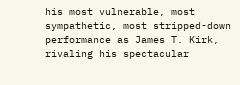his most vulnerable, most sympathetic, most stripped-down performance as James T. Kirk, rivaling his spectacular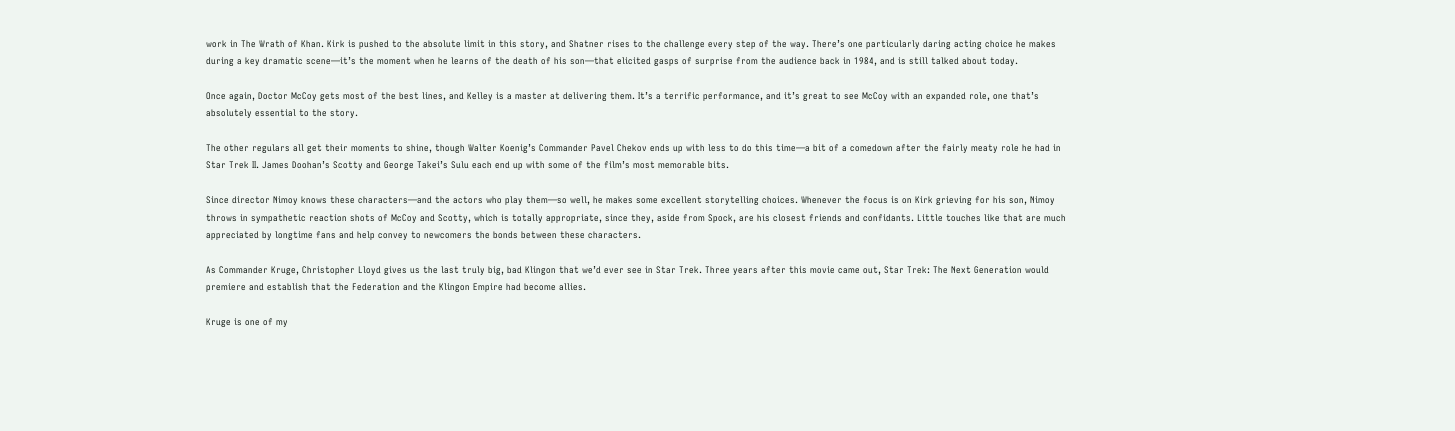work in The Wrath of Khan. Kirk is pushed to the absolute limit in this story, and Shatner rises to the challenge every step of the way. There’s one particularly daring acting choice he makes during a key dramatic scene—it’s the moment when he learns of the death of his son—that elicited gasps of surprise from the audience back in 1984, and is still talked about today.

Once again, Doctor McCoy gets most of the best lines, and Kelley is a master at delivering them. It’s a terrific performance, and it’s great to see McCoy with an expanded role, one that’s absolutely essential to the story.

The other regulars all get their moments to shine, though Walter Koenig’s Commander Pavel Chekov ends up with less to do this time—a bit of a comedown after the fairly meaty role he had in Star Trek II. James Doohan’s Scotty and George Takei’s Sulu each end up with some of the film’s most memorable bits.

Since director Nimoy knows these characters—and the actors who play them—so well, he makes some excellent storytelling choices. Whenever the focus is on Kirk grieving for his son, Nimoy throws in sympathetic reaction shots of McCoy and Scotty, which is totally appropriate, since they, aside from Spock, are his closest friends and confidants. Little touches like that are much appreciated by longtime fans and help convey to newcomers the bonds between these characters.

As Commander Kruge, Christopher Lloyd gives us the last truly big, bad Klingon that we’d ever see in Star Trek. Three years after this movie came out, Star Trek: The Next Generation would premiere and establish that the Federation and the Klingon Empire had become allies.

Kruge is one of my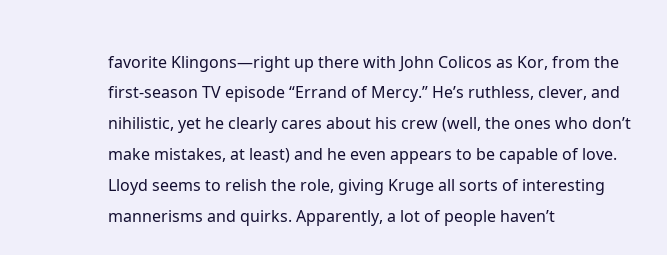favorite Klingons—right up there with John Colicos as Kor, from the first-season TV episode “Errand of Mercy.” He’s ruthless, clever, and nihilistic, yet he clearly cares about his crew (well, the ones who don’t make mistakes, at least) and he even appears to be capable of love. Lloyd seems to relish the role, giving Kruge all sorts of interesting mannerisms and quirks. Apparently, a lot of people haven’t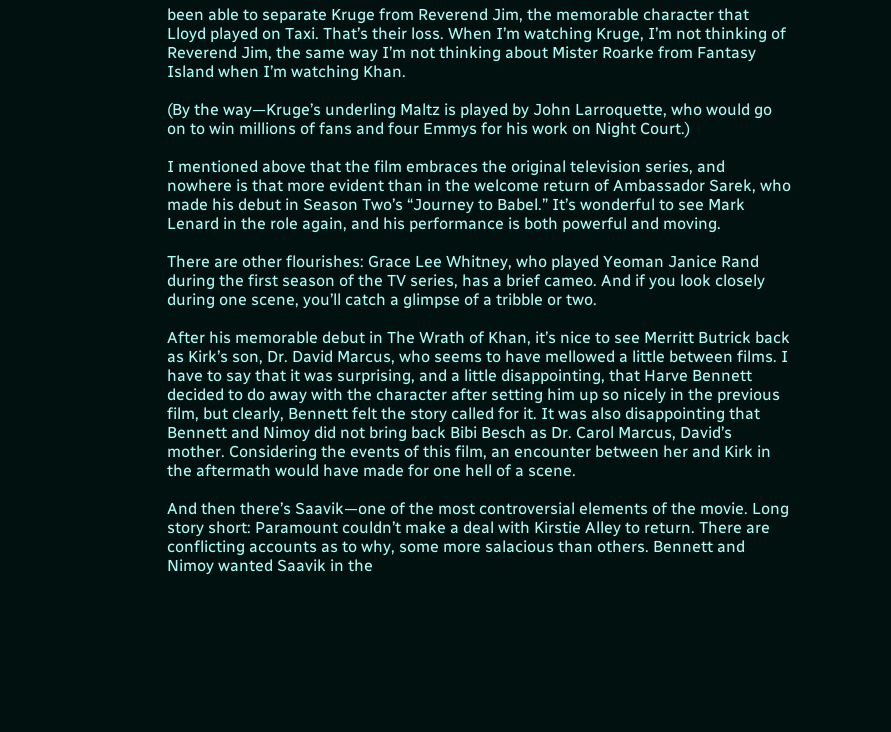been able to separate Kruge from Reverend Jim, the memorable character that Lloyd played on Taxi. That’s their loss. When I’m watching Kruge, I’m not thinking of Reverend Jim, the same way I’m not thinking about Mister Roarke from Fantasy Island when I’m watching Khan.

(By the way—Kruge’s underling Maltz is played by John Larroquette, who would go on to win millions of fans and four Emmys for his work on Night Court.)

I mentioned above that the film embraces the original television series, and nowhere is that more evident than in the welcome return of Ambassador Sarek, who made his debut in Season Two’s “Journey to Babel.” It’s wonderful to see Mark Lenard in the role again, and his performance is both powerful and moving.

There are other flourishes: Grace Lee Whitney, who played Yeoman Janice Rand during the first season of the TV series, has a brief cameo. And if you look closely during one scene, you’ll catch a glimpse of a tribble or two.

After his memorable debut in The Wrath of Khan, it’s nice to see Merritt Butrick back as Kirk’s son, Dr. David Marcus, who seems to have mellowed a little between films. I have to say that it was surprising, and a little disappointing, that Harve Bennett decided to do away with the character after setting him up so nicely in the previous film, but clearly, Bennett felt the story called for it. It was also disappointing that Bennett and Nimoy did not bring back Bibi Besch as Dr. Carol Marcus, David’s mother. Considering the events of this film, an encounter between her and Kirk in the aftermath would have made for one hell of a scene.

And then there’s Saavik—one of the most controversial elements of the movie. Long story short: Paramount couldn’t make a deal with Kirstie Alley to return. There are conflicting accounts as to why, some more salacious than others. Bennett and Nimoy wanted Saavik in the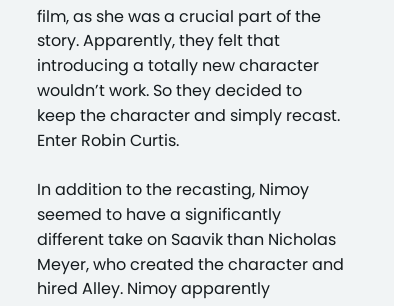film, as she was a crucial part of the story. Apparently, they felt that introducing a totally new character wouldn’t work. So they decided to keep the character and simply recast. Enter Robin Curtis.

In addition to the recasting, Nimoy seemed to have a significantly different take on Saavik than Nicholas Meyer, who created the character and hired Alley. Nimoy apparently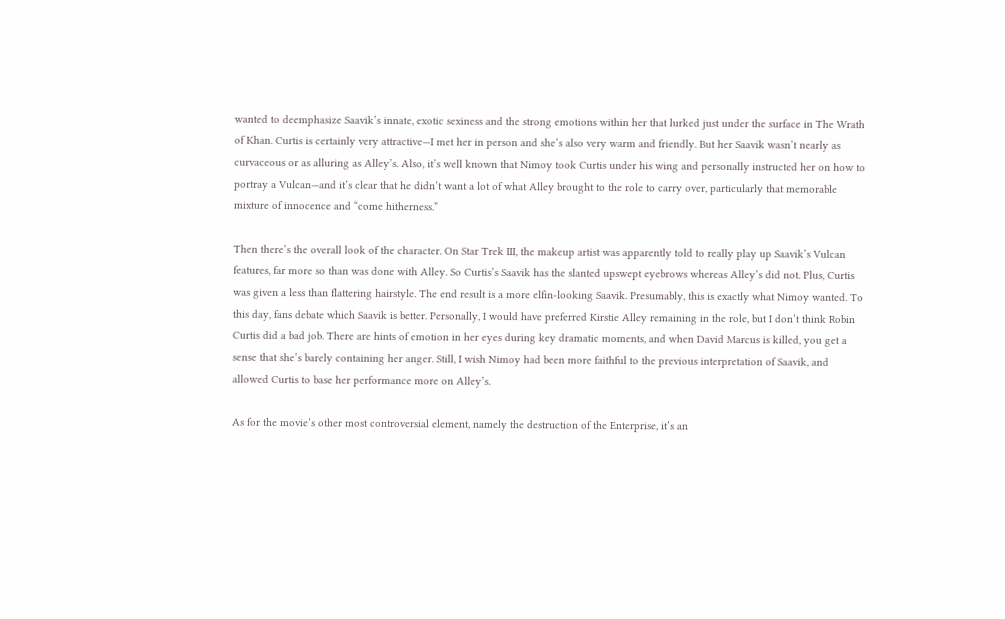wanted to deemphasize Saavik’s innate, exotic sexiness and the strong emotions within her that lurked just under the surface in The Wrath of Khan. Curtis is certainly very attractive—I met her in person and she’s also very warm and friendly. But her Saavik wasn’t nearly as curvaceous or as alluring as Alley’s. Also, it’s well known that Nimoy took Curtis under his wing and personally instructed her on how to portray a Vulcan—and it’s clear that he didn’t want a lot of what Alley brought to the role to carry over, particularly that memorable mixture of innocence and “come hitherness.”

Then there’s the overall look of the character. On Star Trek III, the makeup artist was apparently told to really play up Saavik’s Vulcan features, far more so than was done with Alley. So Curtis’s Saavik has the slanted upswept eyebrows whereas Alley’s did not. Plus, Curtis was given a less than flattering hairstyle. The end result is a more elfin-looking Saavik. Presumably, this is exactly what Nimoy wanted. To this day, fans debate which Saavik is better. Personally, I would have preferred Kirstie Alley remaining in the role, but I don’t think Robin Curtis did a bad job. There are hints of emotion in her eyes during key dramatic moments, and when David Marcus is killed, you get a sense that she’s barely containing her anger. Still, I wish Nimoy had been more faithful to the previous interpretation of Saavik, and allowed Curtis to base her performance more on Alley’s.

As for the movie’s other most controversial element, namely the destruction of the Enterprise, it’s an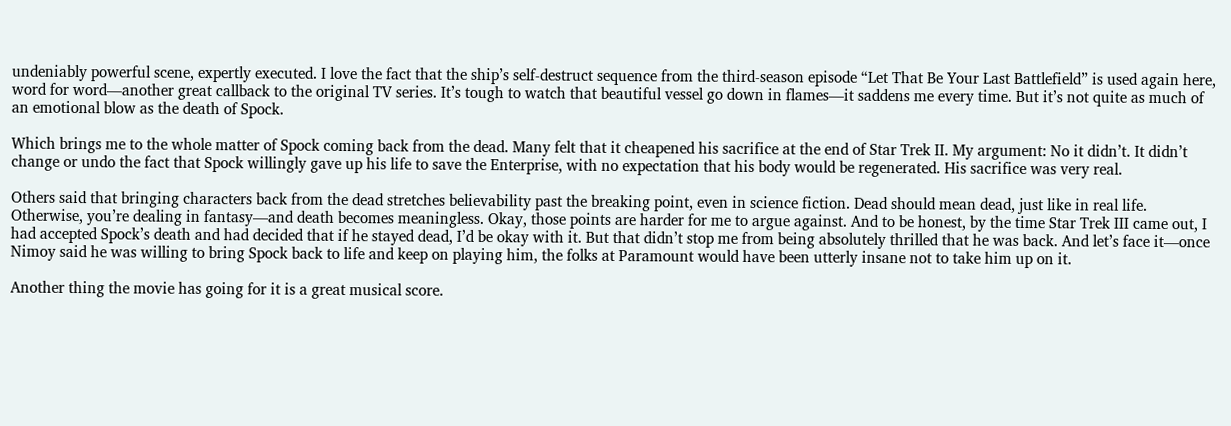undeniably powerful scene, expertly executed. I love the fact that the ship’s self-destruct sequence from the third-season episode “Let That Be Your Last Battlefield” is used again here, word for word—another great callback to the original TV series. It’s tough to watch that beautiful vessel go down in flames—it saddens me every time. But it’s not quite as much of an emotional blow as the death of Spock.

Which brings me to the whole matter of Spock coming back from the dead. Many felt that it cheapened his sacrifice at the end of Star Trek II. My argument: No it didn’t. It didn’t change or undo the fact that Spock willingly gave up his life to save the Enterprise, with no expectation that his body would be regenerated. His sacrifice was very real.

Others said that bringing characters back from the dead stretches believability past the breaking point, even in science fiction. Dead should mean dead, just like in real life. Otherwise, you’re dealing in fantasy—and death becomes meaningless. Okay, those points are harder for me to argue against. And to be honest, by the time Star Trek III came out, I had accepted Spock’s death and had decided that if he stayed dead, I’d be okay with it. But that didn’t stop me from being absolutely thrilled that he was back. And let’s face it—once Nimoy said he was willing to bring Spock back to life and keep on playing him, the folks at Paramount would have been utterly insane not to take him up on it.

Another thing the movie has going for it is a great musical score.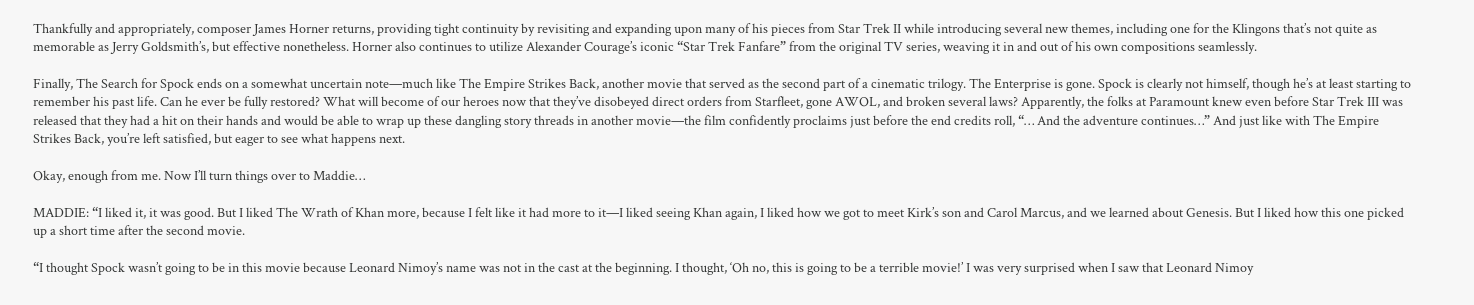Thankfully and appropriately, composer James Horner returns, providing tight continuity by revisiting and expanding upon many of his pieces from Star Trek II while introducing several new themes, including one for the Klingons that’s not quite as memorable as Jerry Goldsmith’s, but effective nonetheless. Horner also continues to utilize Alexander Courage’s iconic “Star Trek Fanfare” from the original TV series, weaving it in and out of his own compositions seamlessly.

Finally, The Search for Spock ends on a somewhat uncertain note—much like The Empire Strikes Back, another movie that served as the second part of a cinematic trilogy. The Enterprise is gone. Spock is clearly not himself, though he’s at least starting to remember his past life. Can he ever be fully restored? What will become of our heroes now that they’ve disobeyed direct orders from Starfleet, gone AWOL, and broken several laws? Apparently, the folks at Paramount knew even before Star Trek III was released that they had a hit on their hands and would be able to wrap up these dangling story threads in another movie—the film confidently proclaims just before the end credits roll, “… And the adventure continues…” And just like with The Empire Strikes Back, you’re left satisfied, but eager to see what happens next.

Okay, enough from me. Now I’ll turn things over to Maddie…

MADDIE: “I liked it, it was good. But I liked The Wrath of Khan more, because I felt like it had more to it—I liked seeing Khan again, I liked how we got to meet Kirk’s son and Carol Marcus, and we learned about Genesis. But I liked how this one picked up a short time after the second movie.

“I thought Spock wasn’t going to be in this movie because Leonard Nimoy’s name was not in the cast at the beginning. I thought, ‘Oh no, this is going to be a terrible movie!’ I was very surprised when I saw that Leonard Nimoy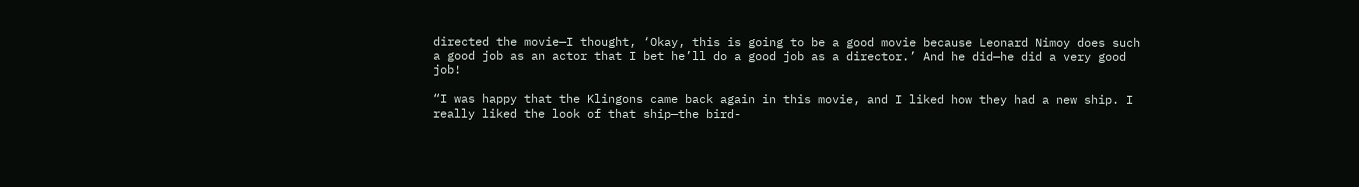directed the movie—I thought, ‘Okay, this is going to be a good movie because Leonard Nimoy does such a good job as an actor that I bet he’ll do a good job as a director.’ And he did—he did a very good job!

“I was happy that the Klingons came back again in this movie, and I liked how they had a new ship. I really liked the look of that ship—the bird-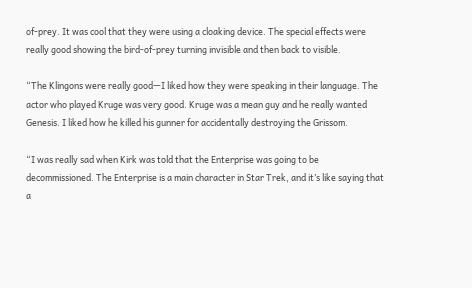of-prey. It was cool that they were using a cloaking device. The special effects were really good showing the bird-of-prey turning invisible and then back to visible.

“The Klingons were really good—I liked how they were speaking in their language. The actor who played Kruge was very good. Kruge was a mean guy and he really wanted Genesis. I liked how he killed his gunner for accidentally destroying the Grissom.

“I was really sad when Kirk was told that the Enterprise was going to be decommissioned. The Enterprise is a main character in Star Trek, and it’s like saying that a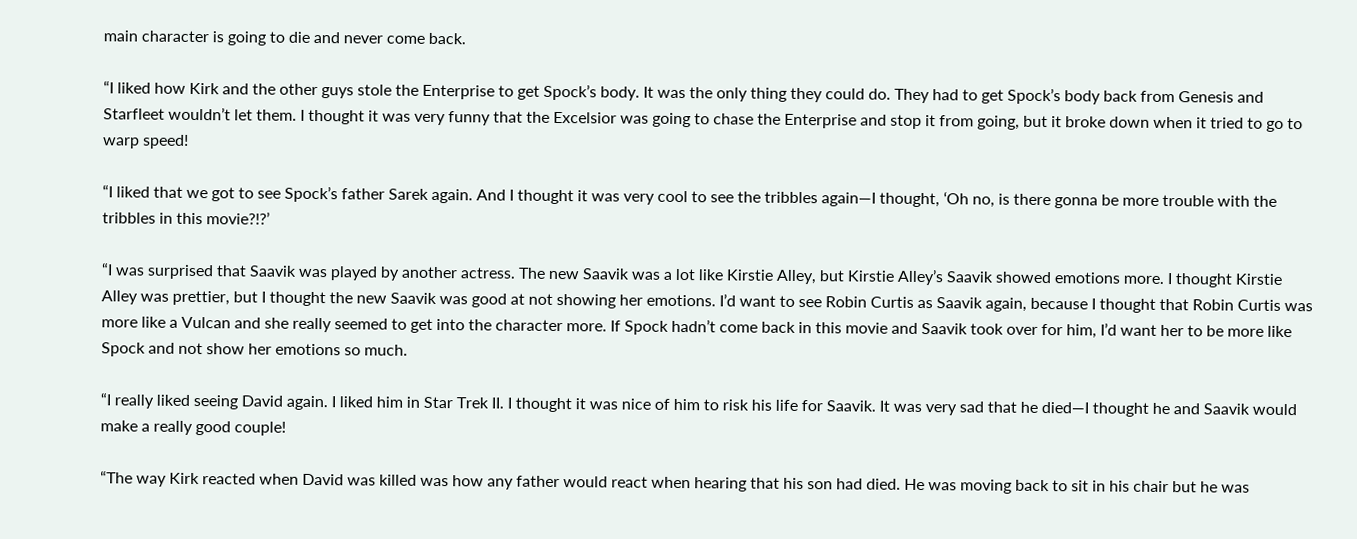main character is going to die and never come back.

“I liked how Kirk and the other guys stole the Enterprise to get Spock’s body. It was the only thing they could do. They had to get Spock’s body back from Genesis and Starfleet wouldn’t let them. I thought it was very funny that the Excelsior was going to chase the Enterprise and stop it from going, but it broke down when it tried to go to warp speed!

“I liked that we got to see Spock’s father Sarek again. And I thought it was very cool to see the tribbles again—I thought, ‘Oh no, is there gonna be more trouble with the tribbles in this movie?!?’

“I was surprised that Saavik was played by another actress. The new Saavik was a lot like Kirstie Alley, but Kirstie Alley’s Saavik showed emotions more. I thought Kirstie Alley was prettier, but I thought the new Saavik was good at not showing her emotions. I’d want to see Robin Curtis as Saavik again, because I thought that Robin Curtis was more like a Vulcan and she really seemed to get into the character more. If Spock hadn’t come back in this movie and Saavik took over for him, I’d want her to be more like Spock and not show her emotions so much.

“I really liked seeing David again. I liked him in Star Trek II. I thought it was nice of him to risk his life for Saavik. It was very sad that he died—I thought he and Saavik would make a really good couple!

“The way Kirk reacted when David was killed was how any father would react when hearing that his son had died. He was moving back to sit in his chair but he was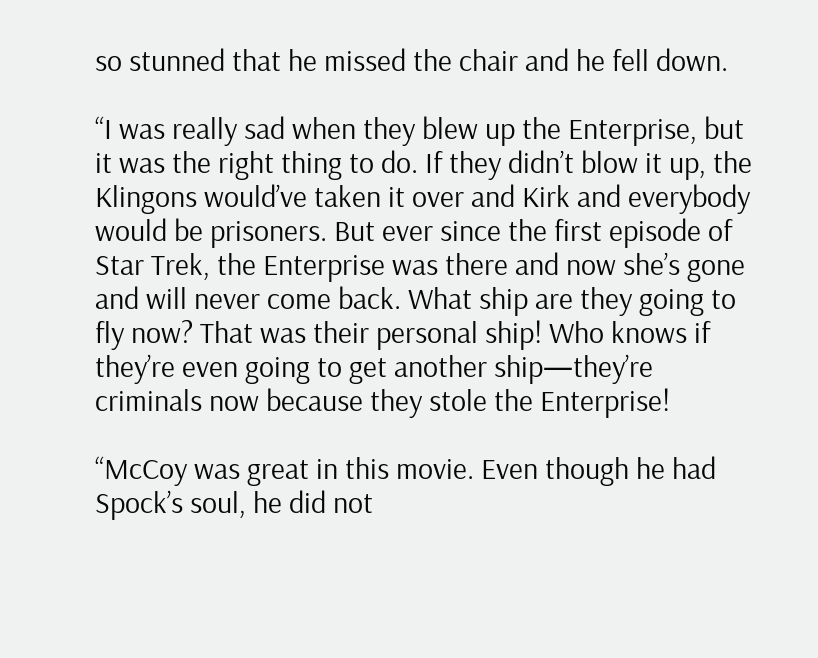so stunned that he missed the chair and he fell down.

“I was really sad when they blew up the Enterprise, but it was the right thing to do. If they didn’t blow it up, the Klingons would’ve taken it over and Kirk and everybody would be prisoners. But ever since the first episode of Star Trek, the Enterprise was there and now she’s gone and will never come back. What ship are they going to fly now? That was their personal ship! Who knows if they’re even going to get another ship—they’re criminals now because they stole the Enterprise!

“McCoy was great in this movie. Even though he had Spock’s soul, he did not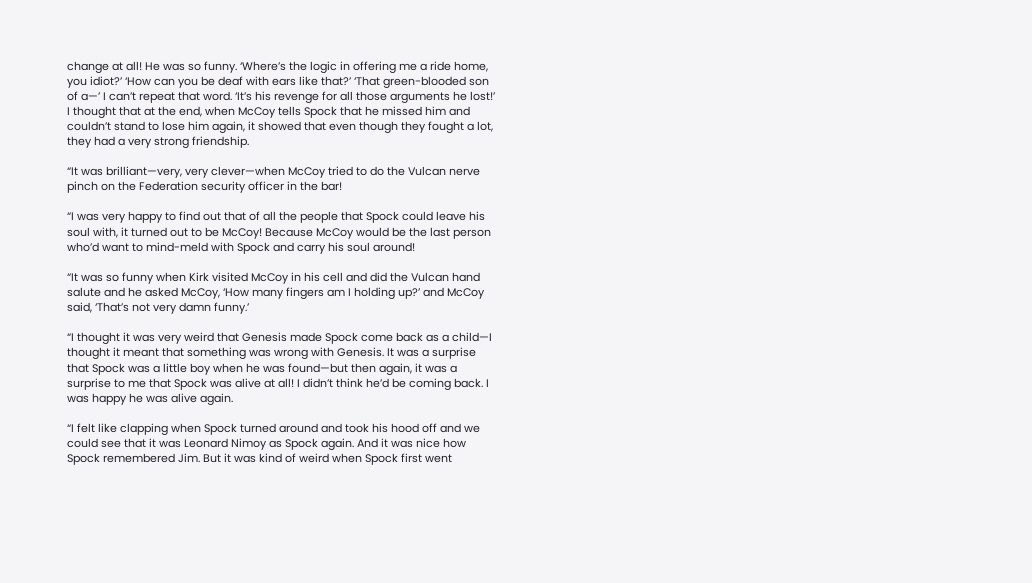change at all! He was so funny. ‘Where’s the logic in offering me a ride home, you idiot?’ ‘How can you be deaf with ears like that?’ ‘That green-blooded son of a—’ I can’t repeat that word. ‘It’s his revenge for all those arguments he lost!’ I thought that at the end, when McCoy tells Spock that he missed him and couldn’t stand to lose him again, it showed that even though they fought a lot, they had a very strong friendship.

“It was brilliant—very, very clever—when McCoy tried to do the Vulcan nerve pinch on the Federation security officer in the bar!

“I was very happy to find out that of all the people that Spock could leave his soul with, it turned out to be McCoy! Because McCoy would be the last person who’d want to mind-meld with Spock and carry his soul around!

“It was so funny when Kirk visited McCoy in his cell and did the Vulcan hand salute and he asked McCoy, ‘How many fingers am I holding up?’ and McCoy said, ‘That’s not very damn funny.’

“I thought it was very weird that Genesis made Spock come back as a child—I thought it meant that something was wrong with Genesis. It was a surprise that Spock was a little boy when he was found—but then again, it was a surprise to me that Spock was alive at all! I didn’t think he’d be coming back. I was happy he was alive again.

“I felt like clapping when Spock turned around and took his hood off and we could see that it was Leonard Nimoy as Spock again. And it was nice how Spock remembered Jim. But it was kind of weird when Spock first went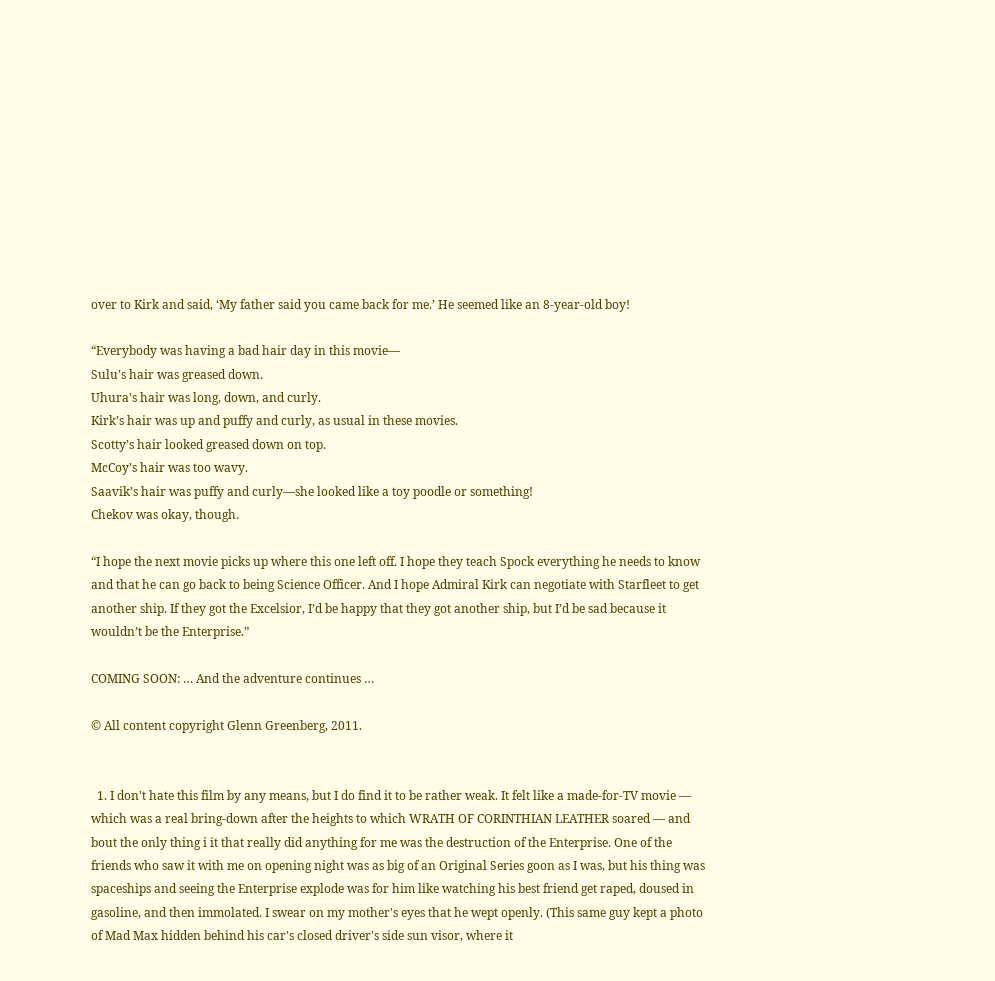over to Kirk and said, ‘My father said you came back for me.’ He seemed like an 8-year-old boy!

“Everybody was having a bad hair day in this movie—
Sulu’s hair was greased down.
Uhura’s hair was long, down, and curly.
Kirk’s hair was up and puffy and curly, as usual in these movies.
Scotty’s hair looked greased down on top.
McCoy’s hair was too wavy.
Saavik’s hair was puffy and curly—she looked like a toy poodle or something!
Chekov was okay, though.

“I hope the next movie picks up where this one left off. I hope they teach Spock everything he needs to know and that he can go back to being Science Officer. And I hope Admiral Kirk can negotiate with Starfleet to get another ship. If they got the Excelsior, I’d be happy that they got another ship, but I’d be sad because it wouldn’t be the Enterprise.”

COMING SOON: … And the adventure continues …

© All content copyright Glenn Greenberg, 2011.


  1. I don't hate this film by any means, but I do find it to be rather weak. It felt like a made-for-TV movie — which was a real bring-down after the heights to which WRATH OF CORINTHIAN LEATHER soared — and bout the only thing i it that really did anything for me was the destruction of the Enterprise. One of the friends who saw it with me on opening night was as big of an Original Series goon as I was, but his thing was spaceships and seeing the Enterprise explode was for him like watching his best friend get raped, doused in gasoline, and then immolated. I swear on my mother's eyes that he wept openly. (This same guy kept a photo of Mad Max hidden behind his car's closed driver's side sun visor, where it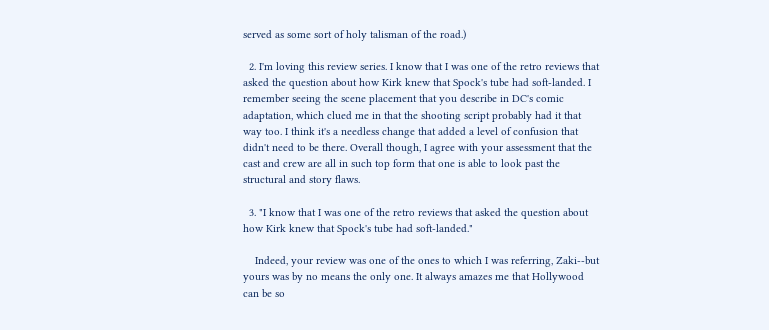served as some sort of holy talisman of the road.)

  2. I'm loving this review series. I know that I was one of the retro reviews that asked the question about how Kirk knew that Spock's tube had soft-landed. I remember seeing the scene placement that you describe in DC's comic adaptation, which clued me in that the shooting script probably had it that way too. I think it's a needless change that added a level of confusion that didn't need to be there. Overall though, I agree with your assessment that the cast and crew are all in such top form that one is able to look past the structural and story flaws.

  3. "I know that I was one of the retro reviews that asked the question about how Kirk knew that Spock's tube had soft-landed."

    Indeed, your review was one of the ones to which I was referring, Zaki--but yours was by no means the only one. It always amazes me that Hollywood can be so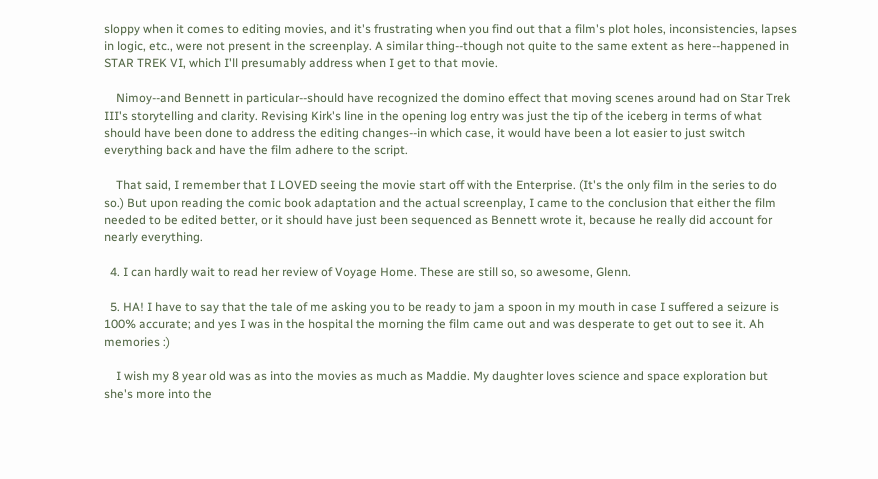sloppy when it comes to editing movies, and it's frustrating when you find out that a film's plot holes, inconsistencies, lapses in logic, etc., were not present in the screenplay. A similar thing--though not quite to the same extent as here--happened in STAR TREK VI, which I'll presumably address when I get to that movie.

    Nimoy--and Bennett in particular--should have recognized the domino effect that moving scenes around had on Star Trek III's storytelling and clarity. Revising Kirk's line in the opening log entry was just the tip of the iceberg in terms of what should have been done to address the editing changes--in which case, it would have been a lot easier to just switch everything back and have the film adhere to the script.

    That said, I remember that I LOVED seeing the movie start off with the Enterprise. (It's the only film in the series to do so.) But upon reading the comic book adaptation and the actual screenplay, I came to the conclusion that either the film needed to be edited better, or it should have just been sequenced as Bennett wrote it, because he really did account for nearly everything.

  4. I can hardly wait to read her review of Voyage Home. These are still so, so awesome, Glenn.

  5. HA! I have to say that the tale of me asking you to be ready to jam a spoon in my mouth in case I suffered a seizure is 100% accurate; and yes I was in the hospital the morning the film came out and was desperate to get out to see it. Ah memories :)

    I wish my 8 year old was as into the movies as much as Maddie. My daughter loves science and space exploration but she's more into the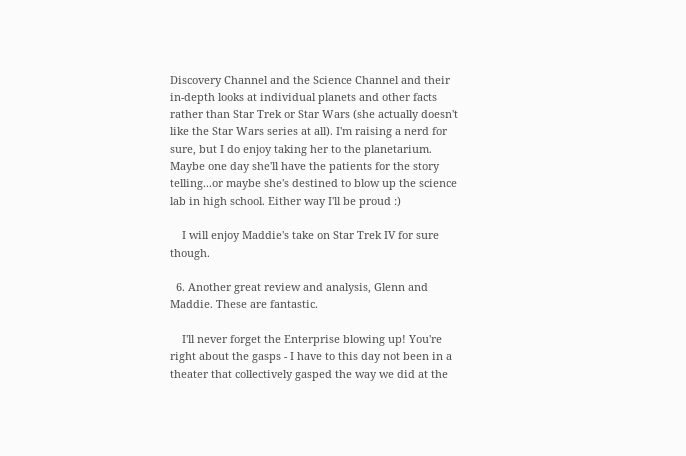Discovery Channel and the Science Channel and their in-depth looks at individual planets and other facts rather than Star Trek or Star Wars (she actually doesn't like the Star Wars series at all). I'm raising a nerd for sure, but I do enjoy taking her to the planetarium. Maybe one day she'll have the patients for the story telling...or maybe she's destined to blow up the science lab in high school. Either way I'll be proud :)

    I will enjoy Maddie's take on Star Trek IV for sure though.

  6. Another great review and analysis, Glenn and Maddie. These are fantastic.

    I'll never forget the Enterprise blowing up! You're right about the gasps - I have to this day not been in a theater that collectively gasped the way we did at the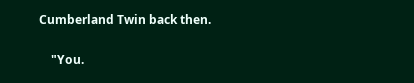Cumberland Twin back then.

    "You.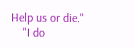Help us or die."
    "I do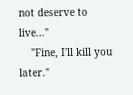not deserve to live..."
    "Fine, I'll kill you later."